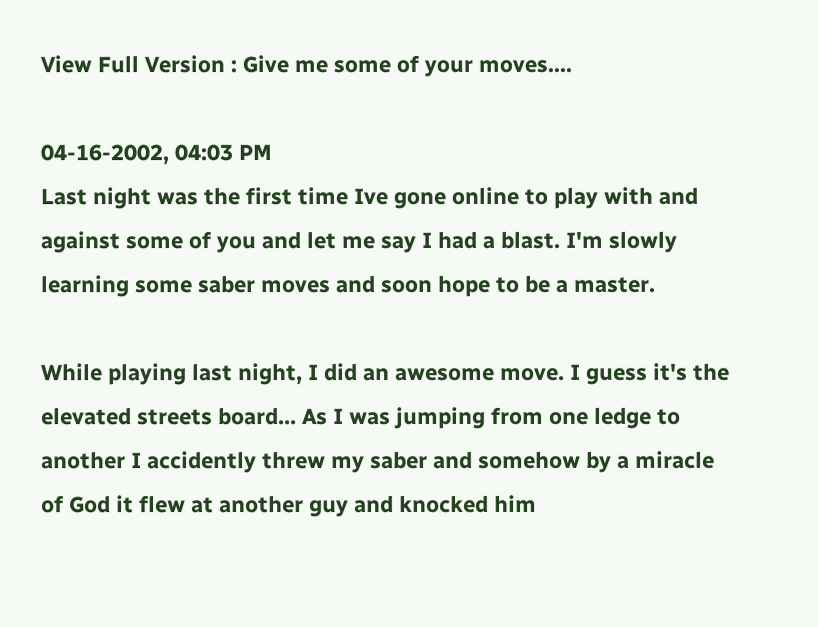View Full Version : Give me some of your moves....

04-16-2002, 04:03 PM
Last night was the first time Ive gone online to play with and against some of you and let me say I had a blast. I'm slowly learning some saber moves and soon hope to be a master.

While playing last night, I did an awesome move. I guess it's the elevated streets board... As I was jumping from one ledge to another I accidently threw my saber and somehow by a miracle of God it flew at another guy and knocked him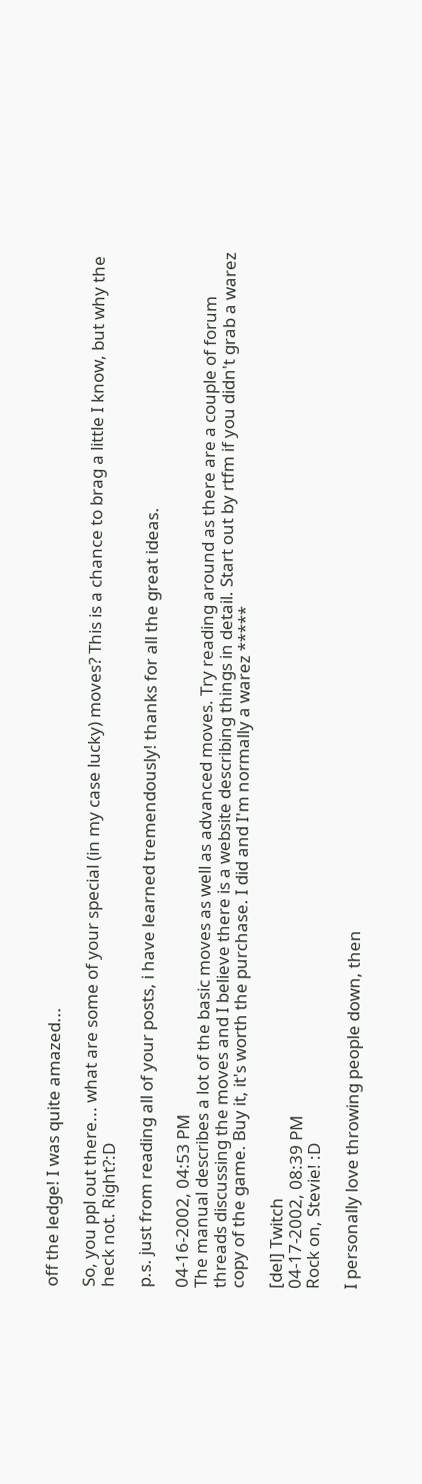off the ledge! I was quite amazed...

So, you ppl out there... what are some of your special (in my case lucky) moves? This is a chance to brag a little I know, but why the heck not. Right?:D

p.s. just from reading all of your posts, i have learned tremendously! thanks for all the great ideas.

04-16-2002, 04:53 PM
The manual describes a lot of the basic moves as well as advanced moves. Try reading around as there are a couple of forum threads discussing the moves and I believe there is a website describing things in detail. Start out by rtfm if you didn't grab a warez copy of the game. Buy it, it's worth the purchase. I did and I'm normally a warez *****

[del] Twitch
04-17-2002, 08:39 PM
Rock on, Stevie! :D

I personally love throwing people down, then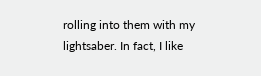rolling into them with my lightsaber. In fact, I like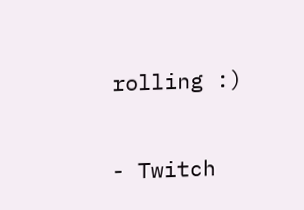rolling :)

- Twitch